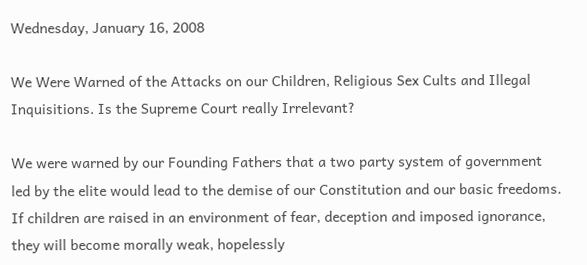Wednesday, January 16, 2008

We Were Warned of the Attacks on our Children, Religious Sex Cults and Illegal Inquisitions. Is the Supreme Court really Irrelevant?

We were warned by our Founding Fathers that a two party system of government led by the elite would lead to the demise of our Constitution and our basic freedoms. If children are raised in an environment of fear, deception and imposed ignorance, they will become morally weak, hopelessly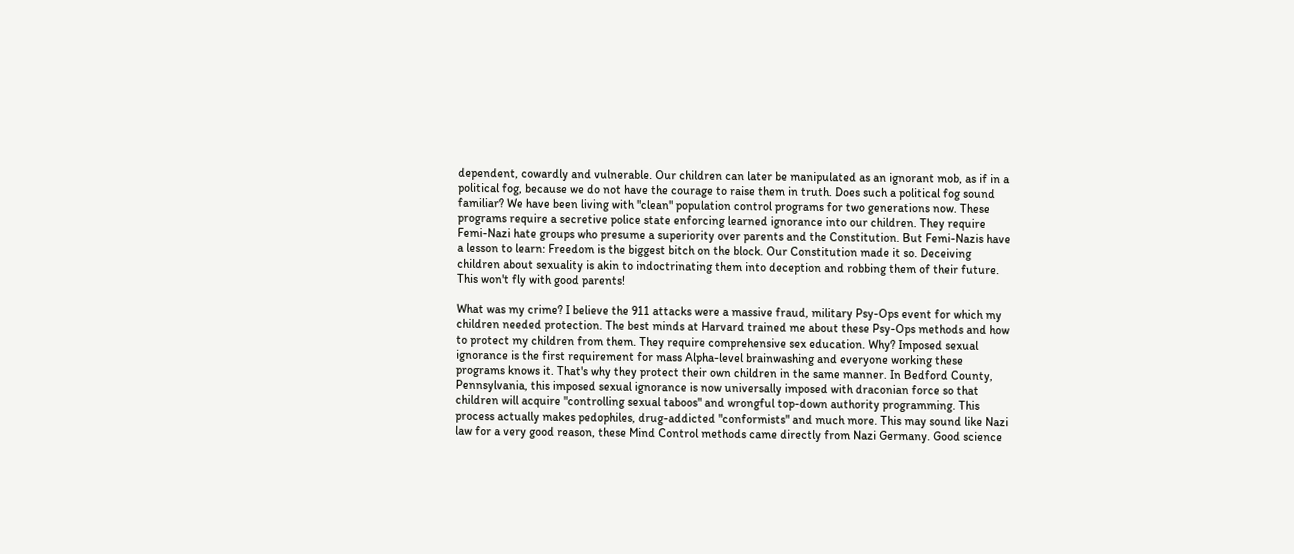dependent, cowardly and vulnerable. Our children can later be manipulated as an ignorant mob, as if in a political fog, because we do not have the courage to raise them in truth. Does such a political fog sound familiar? We have been living with "clean" population control programs for two generations now. These programs require a secretive police state enforcing learned ignorance into our children. They require Femi-Nazi hate groups who presume a superiority over parents and the Constitution. But Femi-Nazis have a lesson to learn: Freedom is the biggest bitch on the block. Our Constitution made it so. Deceiving children about sexuality is akin to indoctrinating them into deception and robbing them of their future. This won't fly with good parents!

What was my crime? I believe the 911 attacks were a massive fraud, military Psy-Ops event for which my children needed protection. The best minds at Harvard trained me about these Psy-Ops methods and how to protect my children from them. They require comprehensive sex education. Why? Imposed sexual ignorance is the first requirement for mass Alpha-level brainwashing and everyone working these programs knows it. That's why they protect their own children in the same manner. In Bedford County, Pennsylvania, this imposed sexual ignorance is now universally imposed with draconian force so that children will acquire "controlling sexual taboos" and wrongful top-down authority programming. This process actually makes pedophiles, drug-addicted "conformists" and much more. This may sound like Nazi law for a very good reason, these Mind Control methods came directly from Nazi Germany. Good science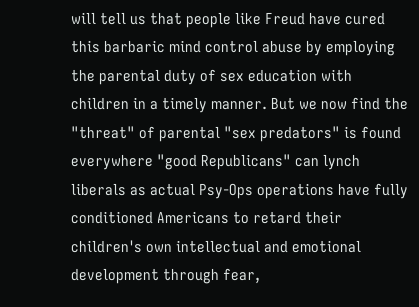will tell us that people like Freud have cured this barbaric mind control abuse by employing the parental duty of sex education with children in a timely manner. But we now find the "threat" of parental "sex predators" is found everywhere "good Republicans" can lynch liberals as actual Psy-Ops operations have fully conditioned Americans to retard their children's own intellectual and emotional development through fear,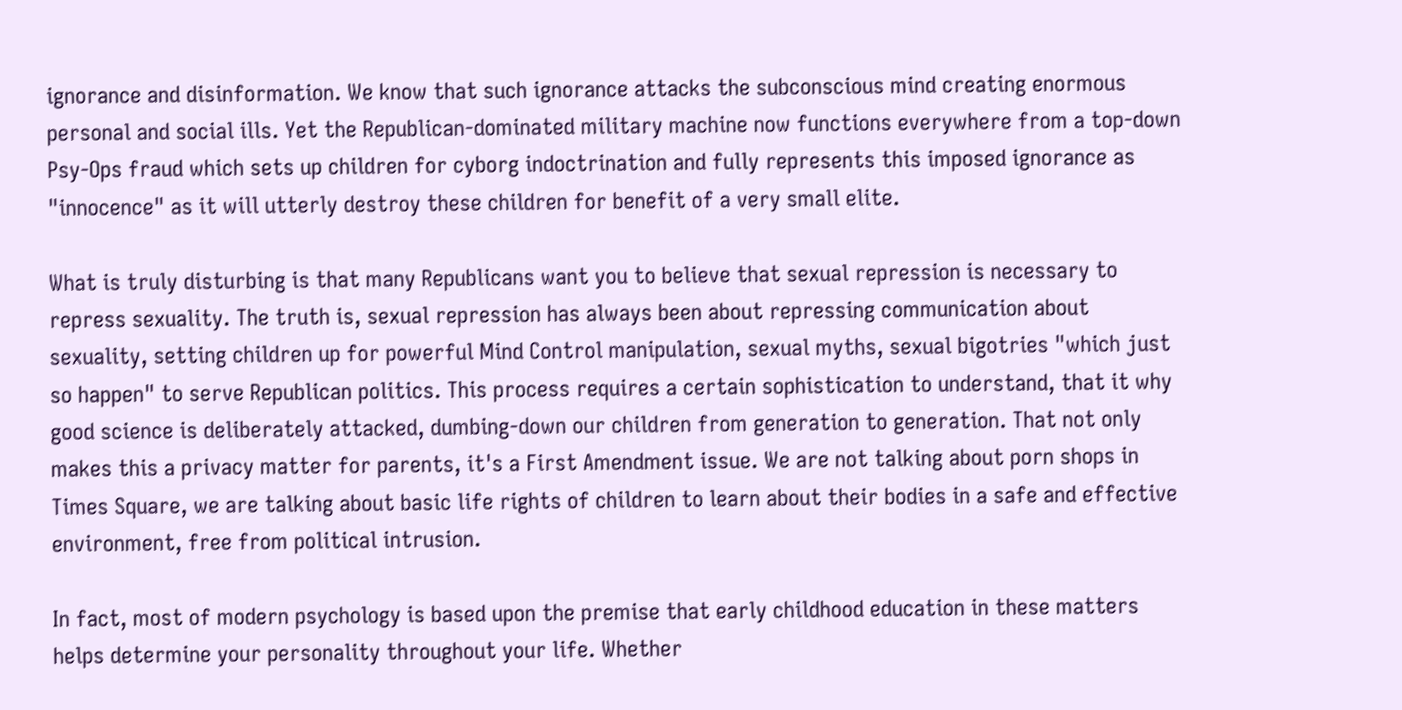ignorance and disinformation. We know that such ignorance attacks the subconscious mind creating enormous personal and social ills. Yet the Republican-dominated military machine now functions everywhere from a top-down Psy-Ops fraud which sets up children for cyborg indoctrination and fully represents this imposed ignorance as "innocence" as it will utterly destroy these children for benefit of a very small elite.

What is truly disturbing is that many Republicans want you to believe that sexual repression is necessary to repress sexuality. The truth is, sexual repression has always been about repressing communication about sexuality, setting children up for powerful Mind Control manipulation, sexual myths, sexual bigotries "which just so happen" to serve Republican politics. This process requires a certain sophistication to understand, that it why good science is deliberately attacked, dumbing-down our children from generation to generation. That not only makes this a privacy matter for parents, it's a First Amendment issue. We are not talking about porn shops in Times Square, we are talking about basic life rights of children to learn about their bodies in a safe and effective environment, free from political intrusion.

In fact, most of modern psychology is based upon the premise that early childhood education in these matters helps determine your personality throughout your life. Whether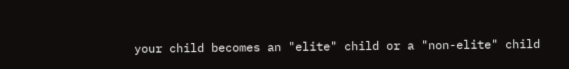your child becomes an "elite" child or a "non-elite" child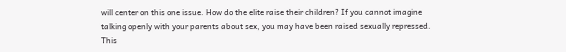will center on this one issue. How do the elite raise their children? If you cannot imagine talking openly with your parents about sex, you may have been raised sexually repressed. This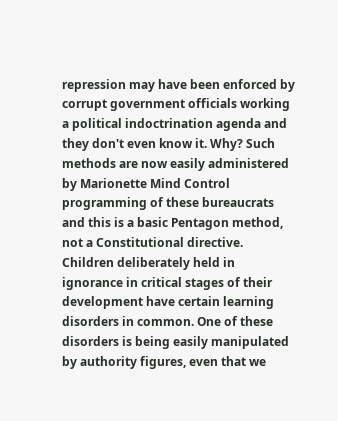repression may have been enforced by corrupt government officials working a political indoctrination agenda and they don't even know it. Why? Such methods are now easily administered by Marionette Mind Control programming of these bureaucrats and this is a basic Pentagon method, not a Constitutional directive. Children deliberately held in ignorance in critical stages of their development have certain learning disorders in common. One of these disorders is being easily manipulated by authority figures, even that we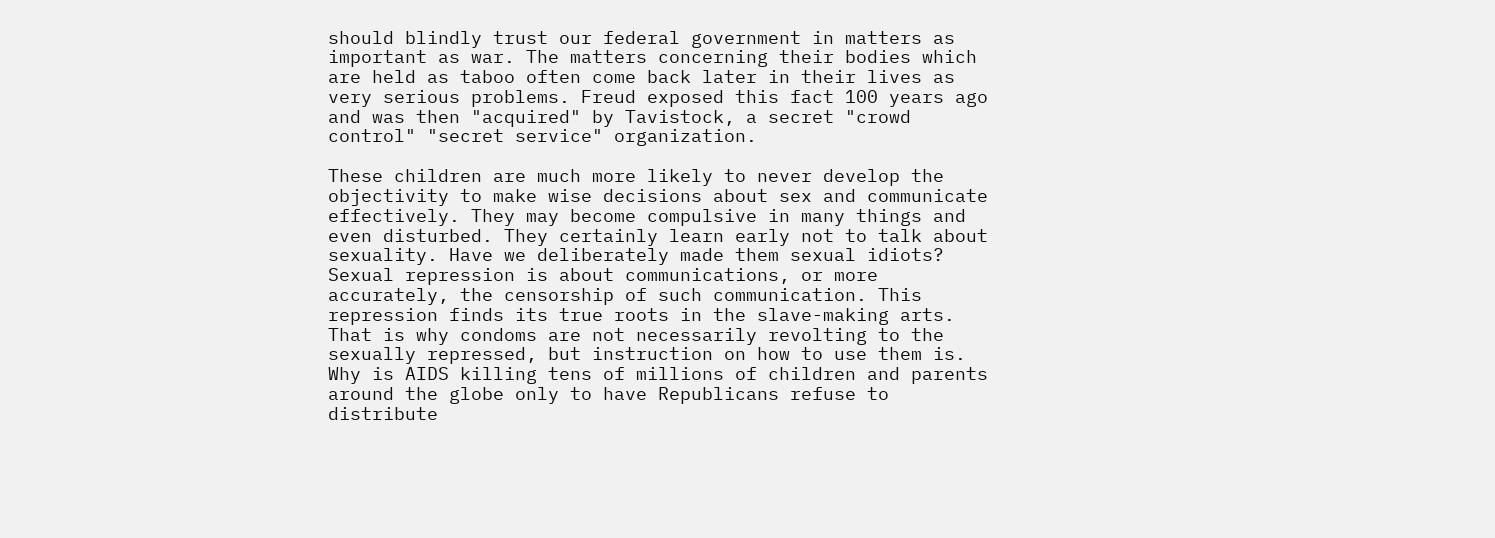should blindly trust our federal government in matters as important as war. The matters concerning their bodies which are held as taboo often come back later in their lives as very serious problems. Freud exposed this fact 100 years ago and was then "acquired" by Tavistock, a secret "crowd control" "secret service" organization.

These children are much more likely to never develop the objectivity to make wise decisions about sex and communicate effectively. They may become compulsive in many things and even disturbed. They certainly learn early not to talk about sexuality. Have we deliberately made them sexual idiots? Sexual repression is about communications, or more accurately, the censorship of such communication. This repression finds its true roots in the slave-making arts. That is why condoms are not necessarily revolting to the sexually repressed, but instruction on how to use them is. Why is AIDS killing tens of millions of children and parents around the globe only to have Republicans refuse to distribute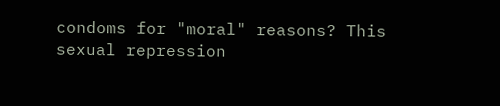condoms for "moral" reasons? This sexual repression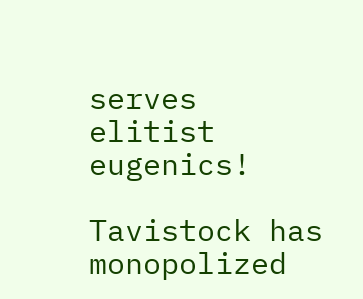serves elitist eugenics!

Tavistock has monopolized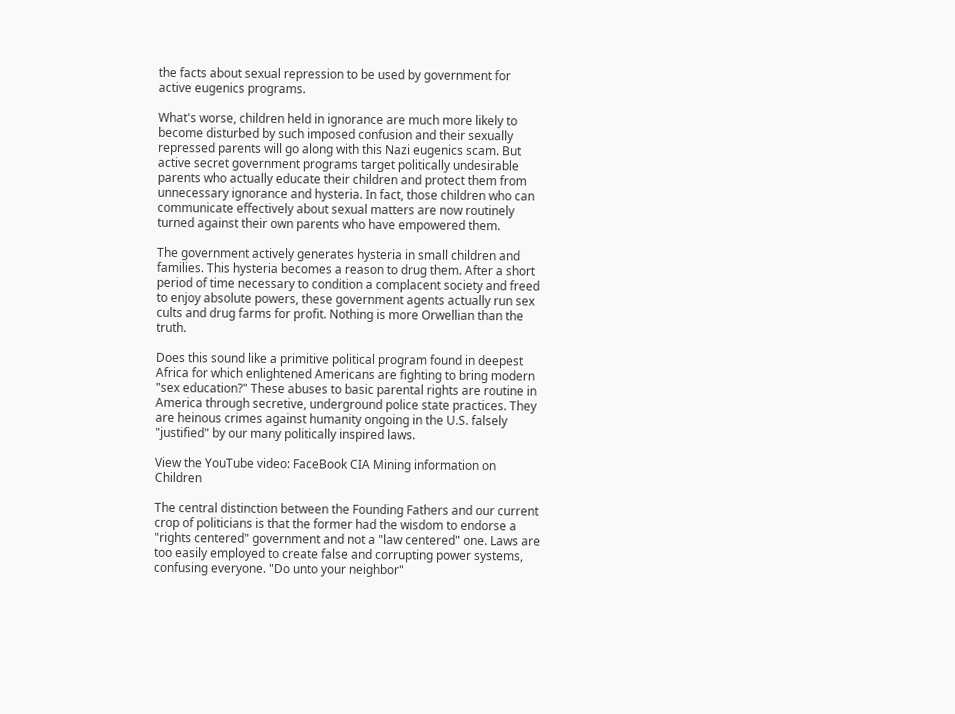the facts about sexual repression to be used by government for active eugenics programs.

What's worse, children held in ignorance are much more likely to become disturbed by such imposed confusion and their sexually repressed parents will go along with this Nazi eugenics scam. But active secret government programs target politically undesirable parents who actually educate their children and protect them from unnecessary ignorance and hysteria. In fact, those children who can communicate effectively about sexual matters are now routinely turned against their own parents who have empowered them.

The government actively generates hysteria in small children and families. This hysteria becomes a reason to drug them. After a short period of time necessary to condition a complacent society and freed to enjoy absolute powers, these government agents actually run sex cults and drug farms for profit. Nothing is more Orwellian than the truth.

Does this sound like a primitive political program found in deepest Africa for which enlightened Americans are fighting to bring modern "sex education?" These abuses to basic parental rights are routine in America through secretive, underground police state practices. They are heinous crimes against humanity ongoing in the U.S. falsely "justified" by our many politically inspired laws.

View the YouTube video: FaceBook CIA Mining information on Children

The central distinction between the Founding Fathers and our current crop of politicians is that the former had the wisdom to endorse a "rights centered" government and not a "law centered" one. Laws are too easily employed to create false and corrupting power systems, confusing everyone. "Do unto your neighbor"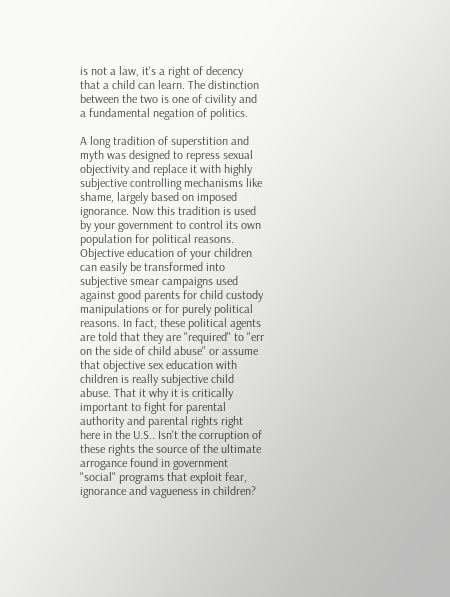is not a law, it's a right of decency that a child can learn. The distinction between the two is one of civility and a fundamental negation of politics.

A long tradition of superstition and myth was designed to repress sexual objectivity and replace it with highly subjective controlling mechanisms like shame, largely based on imposed ignorance. Now this tradition is used by your government to control its own population for political reasons. Objective education of your children can easily be transformed into subjective smear campaigns used against good parents for child custody manipulations or for purely political reasons. In fact, these political agents are told that they are "required" to "err on the side of child abuse" or assume that objective sex education with children is really subjective child abuse. That it why it is critically important to fight for parental authority and parental rights right here in the U.S.. Isn't the corruption of these rights the source of the ultimate arrogance found in government "social" programs that exploit fear, ignorance and vagueness in children?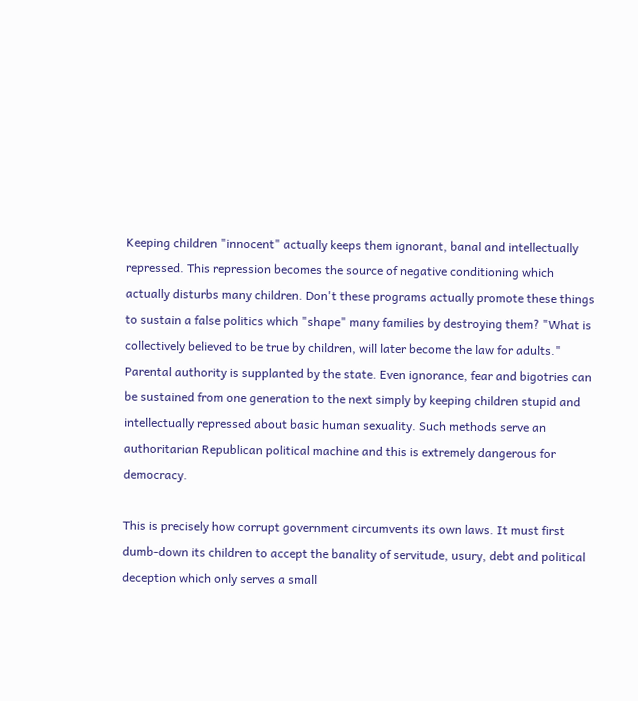Keeping children "innocent" actually keeps them ignorant, banal and intellectually repressed. This repression becomes the source of negative conditioning which actually disturbs many children. Don't these programs actually promote these things to sustain a false politics which "shape" many families by destroying them? "What is collectively believed to be true by children, will later become the law for adults." Parental authority is supplanted by the state. Even ignorance, fear and bigotries can be sustained from one generation to the next simply by keeping children stupid and intellectually repressed about basic human sexuality. Such methods serve an authoritarian Republican political machine and this is extremely dangerous for democracy.

This is precisely how corrupt government circumvents its own laws. It must first dumb-down its children to accept the banality of servitude, usury, debt and political deception which only serves a small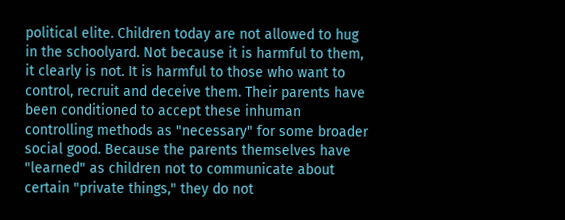political elite. Children today are not allowed to hug in the schoolyard. Not because it is harmful to them, it clearly is not. It is harmful to those who want to control, recruit and deceive them. Their parents have been conditioned to accept these inhuman controlling methods as "necessary" for some broader social good. Because the parents themselves have "learned" as children not to communicate about certain "private things," they do not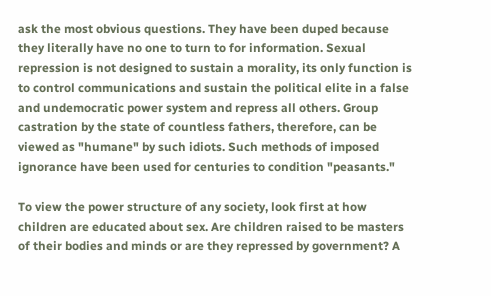ask the most obvious questions. They have been duped because they literally have no one to turn to for information. Sexual repression is not designed to sustain a morality, its only function is to control communications and sustain the political elite in a false and undemocratic power system and repress all others. Group castration by the state of countless fathers, therefore, can be viewed as "humane" by such idiots. Such methods of imposed ignorance have been used for centuries to condition "peasants."

To view the power structure of any society, look first at how children are educated about sex. Are children raised to be masters of their bodies and minds or are they repressed by government? A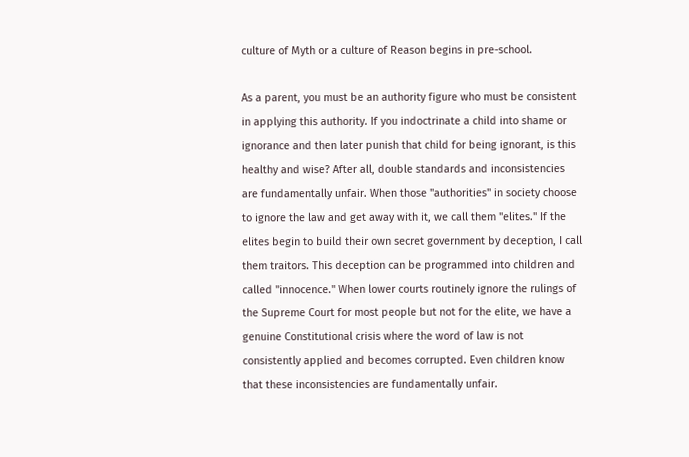culture of Myth or a culture of Reason begins in pre-school.

As a parent, you must be an authority figure who must be consistent in applying this authority. If you indoctrinate a child into shame or ignorance and then later punish that child for being ignorant, is this healthy and wise? After all, double standards and inconsistencies are fundamentally unfair. When those "authorities" in society choose to ignore the law and get away with it, we call them "elites." If the elites begin to build their own secret government by deception, I call them traitors. This deception can be programmed into children and called "innocence." When lower courts routinely ignore the rulings of the Supreme Court for most people but not for the elite, we have a genuine Constitutional crisis where the word of law is not consistently applied and becomes corrupted. Even children know that these inconsistencies are fundamentally unfair.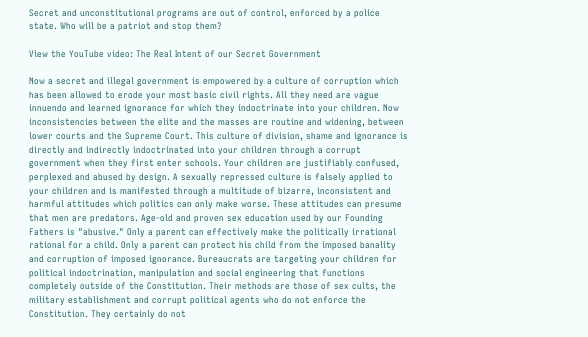Secret and unconstitutional programs are out of control, enforced by a police state. Who will be a patriot and stop them?

View the YouTube video: The Real Intent of our Secret Government

Now a secret and illegal government is empowered by a culture of corruption which has been allowed to erode your most basic civil rights. All they need are vague innuendo and learned ignorance for which they indoctrinate into your children. Now inconsistencies between the elite and the masses are routine and widening, between lower courts and the Supreme Court. This culture of division, shame and ignorance is directly and indirectly indoctrinated into your children through a corrupt government when they first enter schools. Your children are justifiably confused, perplexed and abused by design. A sexually repressed culture is falsely applied to your children and is manifested through a multitude of bizarre, inconsistent and harmful attitudes which politics can only make worse. These attitudes can presume that men are predators. Age-old and proven sex education used by our Founding Fathers is "abusive." Only a parent can effectively make the politically irrational rational for a child. Only a parent can protect his child from the imposed banality and corruption of imposed ignorance. Bureaucrats are targeting your children for political indoctrination, manipulation and social engineering that functions completely outside of the Constitution. Their methods are those of sex cults, the military establishment and corrupt political agents who do not enforce the Constitution. They certainly do not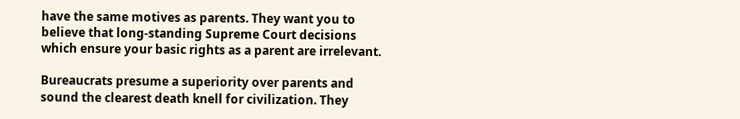have the same motives as parents. They want you to believe that long-standing Supreme Court decisions which ensure your basic rights as a parent are irrelevant.

Bureaucrats presume a superiority over parents and sound the clearest death knell for civilization. They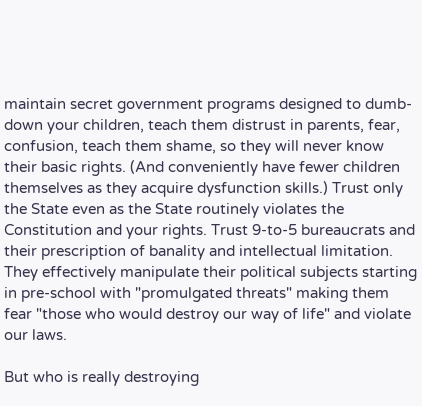maintain secret government programs designed to dumb-down your children, teach them distrust in parents, fear, confusion, teach them shame, so they will never know their basic rights. (And conveniently have fewer children themselves as they acquire dysfunction skills.) Trust only the State even as the State routinely violates the Constitution and your rights. Trust 9-to-5 bureaucrats and their prescription of banality and intellectual limitation. They effectively manipulate their political subjects starting in pre-school with "promulgated threats" making them fear "those who would destroy our way of life" and violate our laws.

But who is really destroying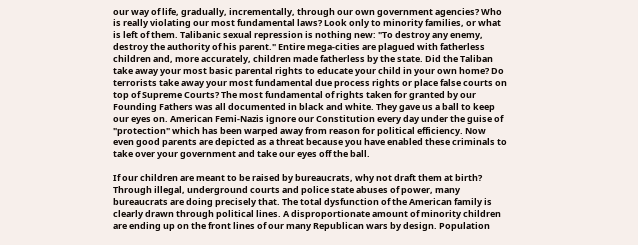our way of life, gradually, incrementally, through our own government agencies? Who is really violating our most fundamental laws? Look only to minority families, or what is left of them. Talibanic sexual repression is nothing new: "To destroy any enemy, destroy the authority of his parent." Entire mega-cities are plagued with fatherless children and, more accurately, children made fatherless by the state. Did the Taliban take away your most basic parental rights to educate your child in your own home? Do terrorists take away your most fundamental due process rights or place false courts on top of Supreme Courts? The most fundamental of rights taken for granted by our Founding Fathers was all documented in black and white. They gave us a ball to keep our eyes on. American Femi-Nazis ignore our Constitution every day under the guise of "protection" which has been warped away from reason for political efficiency. Now even good parents are depicted as a threat because you have enabled these criminals to take over your government and take our eyes off the ball.

If our children are meant to be raised by bureaucrats, why not draft them at birth? Through illegal, underground courts and police state abuses of power, many bureaucrats are doing precisely that. The total dysfunction of the American family is clearly drawn through political lines. A disproportionate amount of minority children are ending up on the front lines of our many Republican wars by design. Population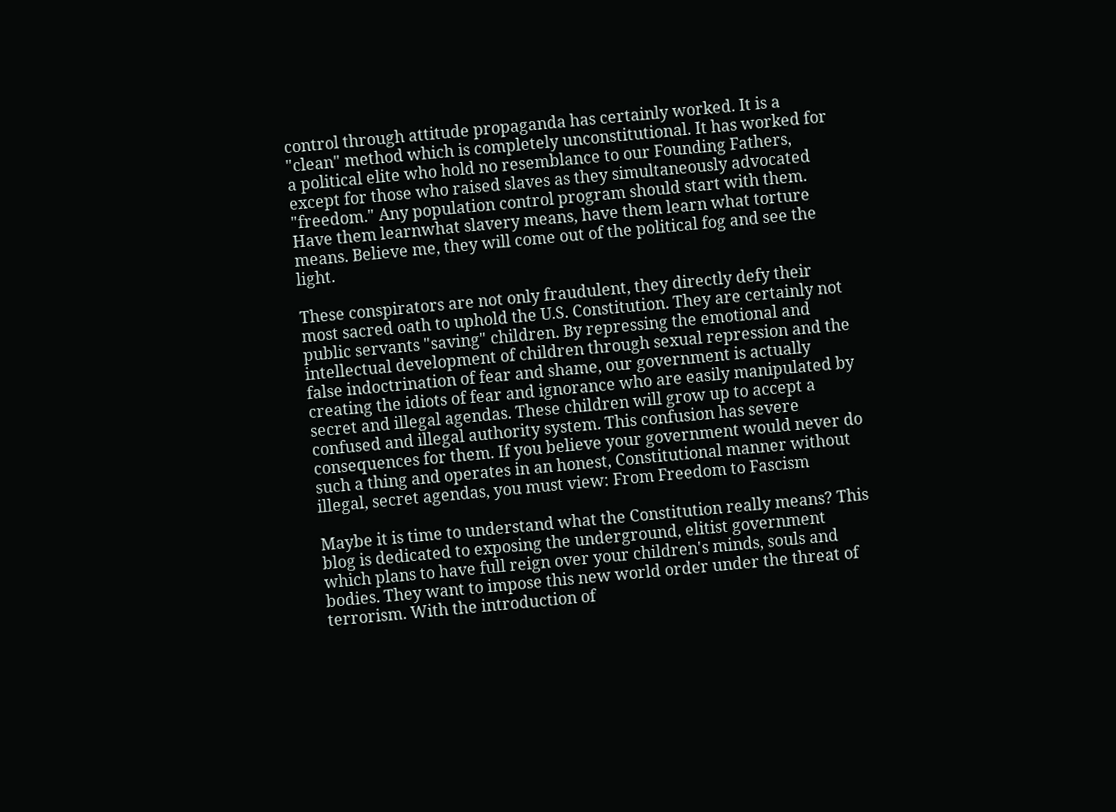control through attitude propaganda has certainly worked. It is a "clean" method which is completely unconstitutional. It has worked for a political elite who hold no resemblance to our Founding Fathers, except for those who raised slaves as they simultaneously advocated "freedom." Any population control program should start with them. Have them learnwhat slavery means, have them learn what torture means. Believe me, they will come out of the political fog and see the light.

These conspirators are not only fraudulent, they directly defy their most sacred oath to uphold the U.S. Constitution. They are certainly not public servants "saving" children. By repressing the emotional and intellectual development of children through sexual repression and the false indoctrination of fear and shame, our government is actually creating the idiots of fear and ignorance who are easily manipulated by secret and illegal agendas. These children will grow up to accept a confused and illegal authority system. This confusion has severe consequences for them. If you believe your government would never do such a thing and operates in an honest, Constitutional manner without illegal, secret agendas, you must view: From Freedom to Fascism

Maybe it is time to understand what the Constitution really means? This blog is dedicated to exposing the underground, elitist government which plans to have full reign over your children's minds, souls and bodies. They want to impose this new world order under the threat of terrorism. With the introduction of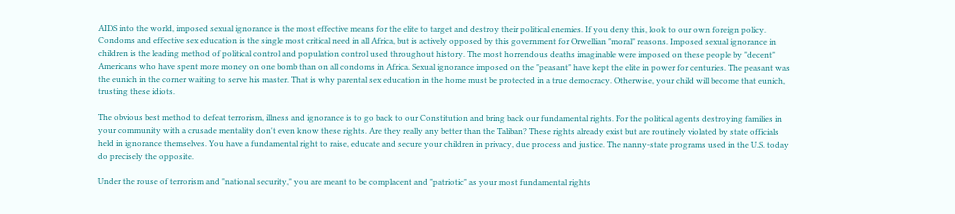AIDS into the world, imposed sexual ignorance is the most effective means for the elite to target and destroy their political enemies. If you deny this, look to our own foreign policy. Condoms and effective sex education is the single most critical need in all Africa, but is actively opposed by this government for Orwellian "moral" reasons. Imposed sexual ignorance in children is the leading method of political control and population control used throughout history. The most horrendous deaths imaginable were imposed on these people by "decent" Americans who have spent more money on one bomb than on all condoms in Africa. Sexual ignorance imposed on the "peasant" have kept the elite in power for centuries. The peasant was the eunich in the corner waiting to serve his master. That is why parental sex education in the home must be protected in a true democracy. Otherwise, your child will become that eunich, trusting these idiots.

The obvious best method to defeat terrorism, illness and ignorance is to go back to our Constitution and bring back our fundamental rights. For the political agents destroying families in your community with a crusade mentality don't even know these rights. Are they really any better than the Taliban? These rights already exist but are routinely violated by state officials held in ignorance themselves. You have a fundamental right to raise, educate and secure your children in privacy, due process and justice. The nanny-state programs used in the U.S. today do precisely the opposite.

Under the rouse of terrorism and "national security," you are meant to be complacent and "patriotic" as your most fundamental rights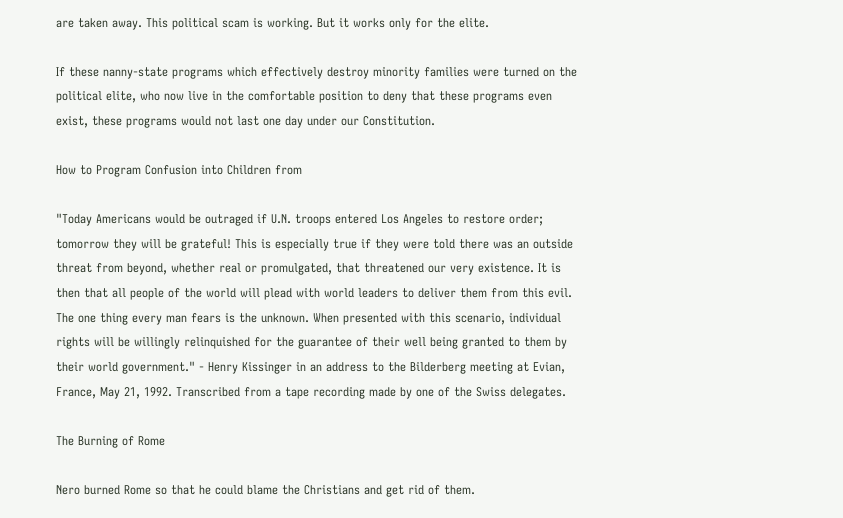are taken away. This political scam is working. But it works only for the elite.

If these nanny-state programs which effectively destroy minority families were turned on the political elite, who now live in the comfortable position to deny that these programs even exist, these programs would not last one day under our Constitution.

How to Program Confusion into Children from

"Today Americans would be outraged if U.N. troops entered Los Angeles to restore order; tomorrow they will be grateful! This is especially true if they were told there was an outside threat from beyond, whether real or promulgated, that threatened our very existence. It is then that all people of the world will plead with world leaders to deliver them from this evil. The one thing every man fears is the unknown. When presented with this scenario, individual rights will be willingly relinquished for the guarantee of their well being granted to them by their world government." - Henry Kissinger in an address to the Bilderberg meeting at Evian, France, May 21, 1992. Transcribed from a tape recording made by one of the Swiss delegates.

The Burning of Rome

Nero burned Rome so that he could blame the Christians and get rid of them.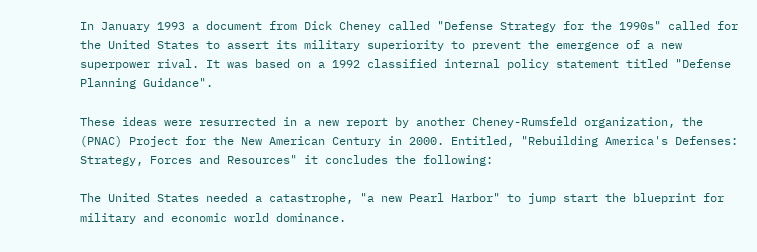In January 1993 a document from Dick Cheney called "Defense Strategy for the 1990s" called for the United States to assert its military superiority to prevent the emergence of a new superpower rival. It was based on a 1992 classified internal policy statement titled "Defense Planning Guidance".

These ideas were resurrected in a new report by another Cheney-Rumsfeld organization, the (PNAC) Project for the New American Century in 2000. Entitled, "Rebuilding America's Defenses: Strategy, Forces and Resources" it concludes the following:

The United States needed a catastrophe, "a new Pearl Harbor" to jump start the blueprint for military and economic world dominance.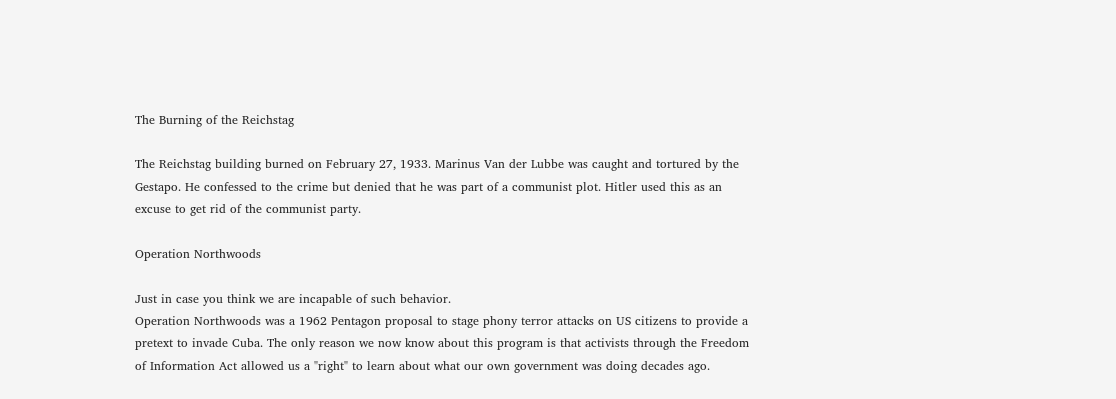The Burning of the Reichstag

The Reichstag building burned on February 27, 1933. Marinus Van der Lubbe was caught and tortured by the Gestapo. He confessed to the crime but denied that he was part of a communist plot. Hitler used this as an excuse to get rid of the communist party.

Operation Northwoods

Just in case you think we are incapable of such behavior.
Operation Northwoods was a 1962 Pentagon proposal to stage phony terror attacks on US citizens to provide a pretext to invade Cuba. The only reason we now know about this program is that activists through the Freedom of Information Act allowed us a "right" to learn about what our own government was doing decades ago.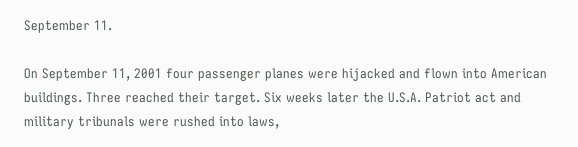September 11.

On September 11, 2001 four passenger planes were hijacked and flown into American buildings. Three reached their target. Six weeks later the U.S.A. Patriot act and military tribunals were rushed into laws,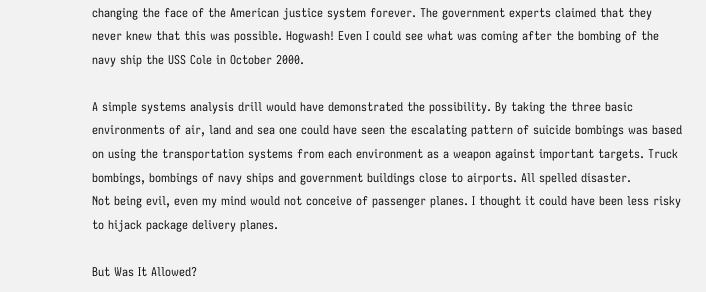changing the face of the American justice system forever. The government experts claimed that they never knew that this was possible. Hogwash! Even I could see what was coming after the bombing of the navy ship the USS Cole in October 2000.

A simple systems analysis drill would have demonstrated the possibility. By taking the three basic environments of air, land and sea one could have seen the escalating pattern of suicide bombings was based on using the transportation systems from each environment as a weapon against important targets. Truck bombings, bombings of navy ships and government buildings close to airports. All spelled disaster.
Not being evil, even my mind would not conceive of passenger planes. I thought it could have been less risky to hijack package delivery planes.

But Was It Allowed?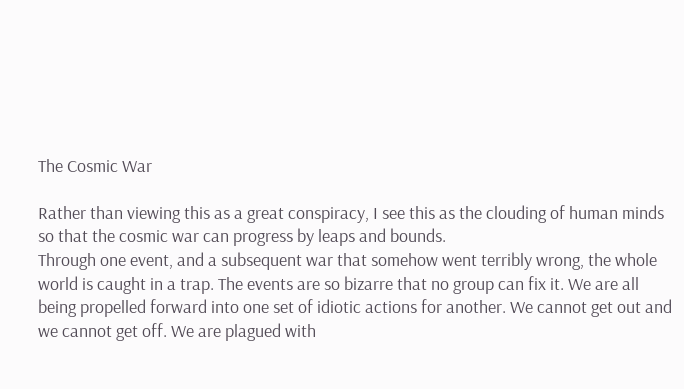The Cosmic War

Rather than viewing this as a great conspiracy, I see this as the clouding of human minds so that the cosmic war can progress by leaps and bounds.
Through one event, and a subsequent war that somehow went terribly wrong, the whole world is caught in a trap. The events are so bizarre that no group can fix it. We are all being propelled forward into one set of idiotic actions for another. We cannot get out and we cannot get off. We are plagued with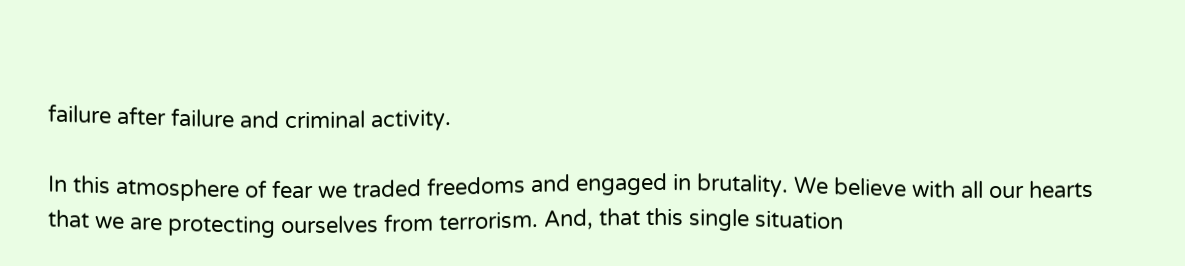failure after failure and criminal activity.

In this atmosphere of fear we traded freedoms and engaged in brutality. We believe with all our hearts that we are protecting ourselves from terrorism. And, that this single situation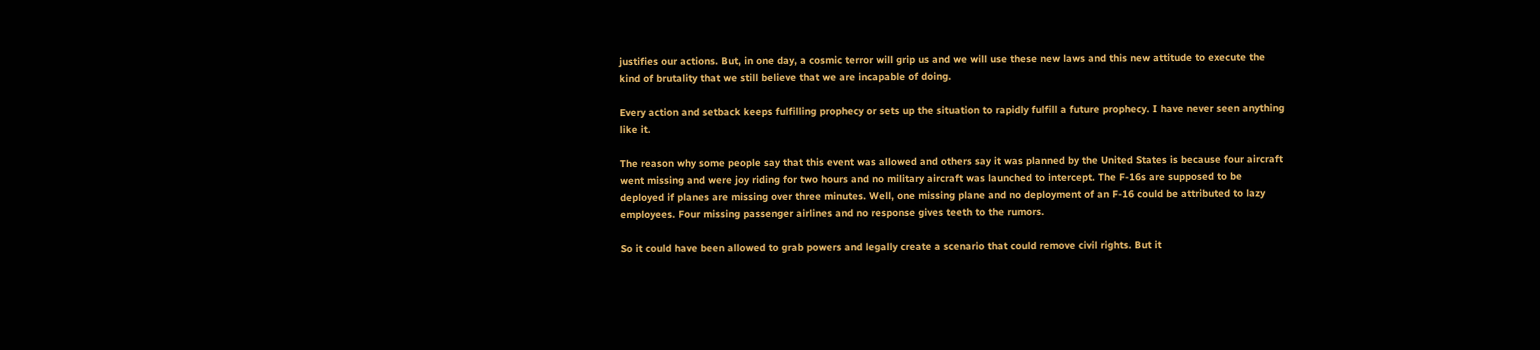justifies our actions. But, in one day, a cosmic terror will grip us and we will use these new laws and this new attitude to execute the kind of brutality that we still believe that we are incapable of doing.

Every action and setback keeps fulfilling prophecy or sets up the situation to rapidly fulfill a future prophecy. I have never seen anything like it.

The reason why some people say that this event was allowed and others say it was planned by the United States is because four aircraft went missing and were joy riding for two hours and no military aircraft was launched to intercept. The F-16s are supposed to be deployed if planes are missing over three minutes. Well, one missing plane and no deployment of an F-16 could be attributed to lazy employees. Four missing passenger airlines and no response gives teeth to the rumors.

So it could have been allowed to grab powers and legally create a scenario that could remove civil rights. But it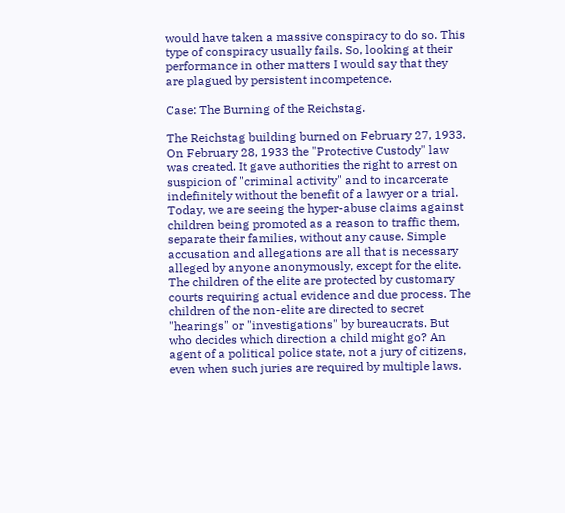would have taken a massive conspiracy to do so. This type of conspiracy usually fails. So, looking at their performance in other matters I would say that they are plagued by persistent incompetence.

Case: The Burning of the Reichstag.

The Reichstag building burned on February 27, 1933. On February 28, 1933 the "Protective Custody" law was created. It gave authorities the right to arrest on suspicion of "criminal activity" and to incarcerate indefinitely without the benefit of a lawyer or a trial. Today, we are seeing the hyper-abuse claims against children being promoted as a reason to traffic them, separate their families, without any cause. Simple accusation and allegations are all that is necessary alleged by anyone anonymously, except for the elite. The children of the elite are protected by customary courts requiring actual evidence and due process. The children of the non-elite are directed to secret "hearings" or "investigations" by bureaucrats. But who decides which direction a child might go? An agent of a political police state, not a jury of citizens, even when such juries are required by multiple laws.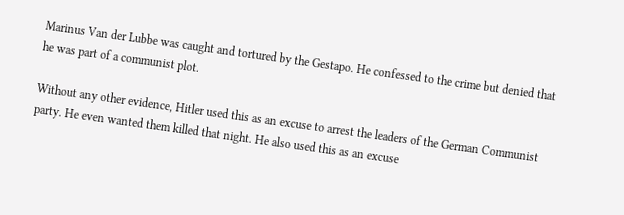Marinus Van der Lubbe was caught and tortured by the Gestapo. He confessed to the crime but denied that he was part of a communist plot.

Without any other evidence, Hitler used this as an excuse to arrest the leaders of the German Communist party. He even wanted them killed that night. He also used this as an excuse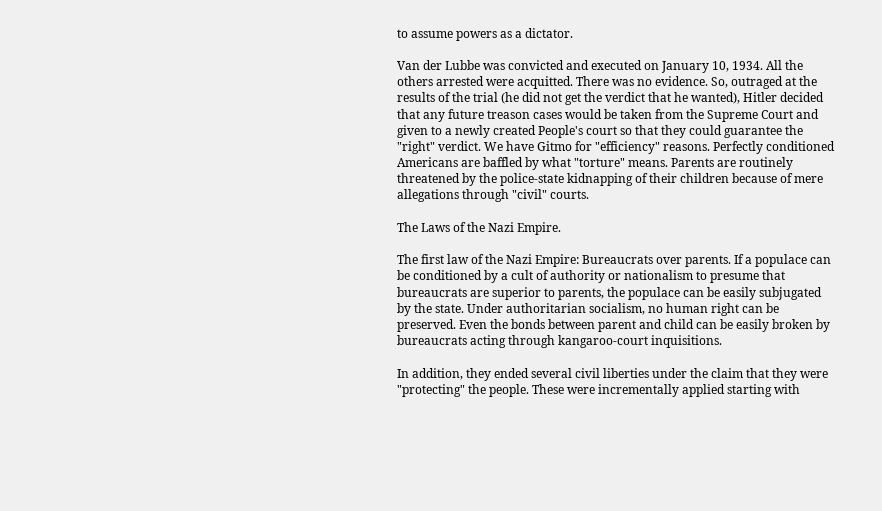to assume powers as a dictator.

Van der Lubbe was convicted and executed on January 10, 1934. All the others arrested were acquitted. There was no evidence. So, outraged at the results of the trial (he did not get the verdict that he wanted), Hitler decided that any future treason cases would be taken from the Supreme Court and given to a newly created People's court so that they could guarantee the "right" verdict. We have Gitmo for "efficiency" reasons. Perfectly conditioned Americans are baffled by what "torture" means. Parents are routinely threatened by the police-state kidnapping of their children because of mere allegations through "civil" courts.

The Laws of the Nazi Empire.

The first law of the Nazi Empire: Bureaucrats over parents. If a populace can be conditioned by a cult of authority or nationalism to presume that bureaucrats are superior to parents, the populace can be easily subjugated by the state. Under authoritarian socialism, no human right can be preserved. Even the bonds between parent and child can be easily broken by bureaucrats acting through kangaroo-court inquisitions.

In addition, they ended several civil liberties under the claim that they were "protecting" the people. These were incrementally applied starting with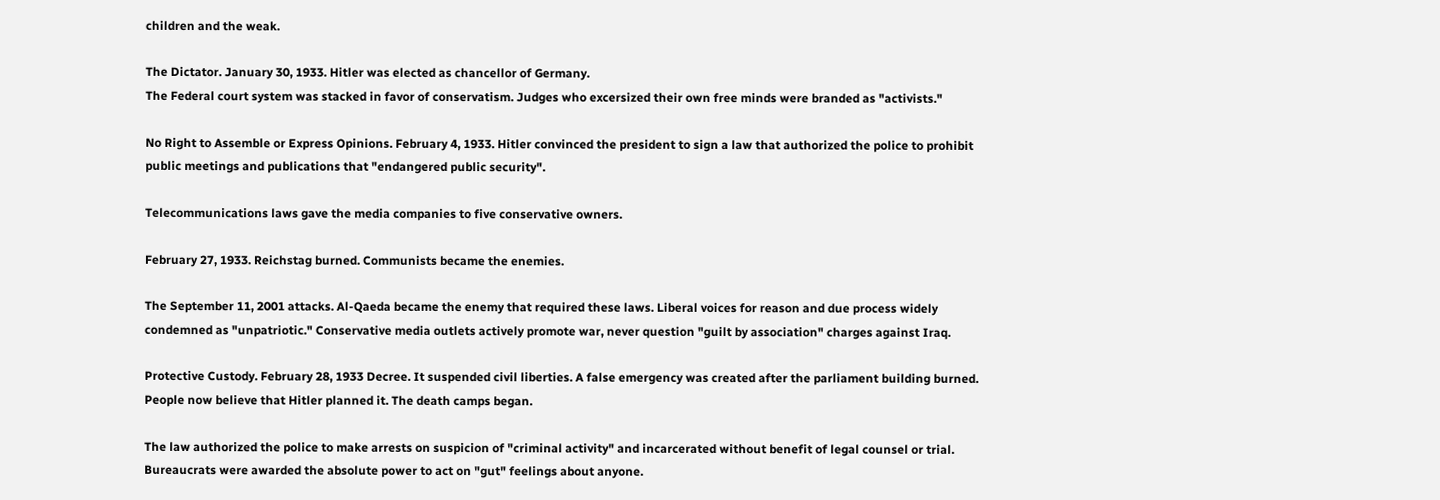children and the weak.

The Dictator. January 30, 1933. Hitler was elected as chancellor of Germany.
The Federal court system was stacked in favor of conservatism. Judges who excersized their own free minds were branded as "activists."

No Right to Assemble or Express Opinions. February 4, 1933. Hitler convinced the president to sign a law that authorized the police to prohibit public meetings and publications that "endangered public security".

Telecommunications laws gave the media companies to five conservative owners.

February 27, 1933. Reichstag burned. Communists became the enemies.

The September 11, 2001 attacks. Al-Qaeda became the enemy that required these laws. Liberal voices for reason and due process widely condemned as "unpatriotic." Conservative media outlets actively promote war, never question "guilt by association" charges against Iraq.

Protective Custody. February 28, 1933 Decree. It suspended civil liberties. A false emergency was created after the parliament building burned. People now believe that Hitler planned it. The death camps began.

The law authorized the police to make arrests on suspicion of "criminal activity" and incarcerated without benefit of legal counsel or trial. Bureaucrats were awarded the absolute power to act on "gut" feelings about anyone.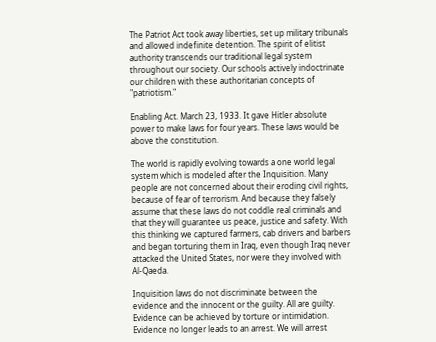The Patriot Act took away liberties, set up military tribunals and allowed indefinite detention. The spirit of elitist authority transcends our traditional legal system throughout our society. Our schools actively indoctrinate our children with these authoritarian concepts of "patriotism."

Enabling Act. March 23, 1933. It gave Hitler absolute power to make laws for four years. These laws would be above the constitution.

The world is rapidly evolving towards a one world legal system which is modeled after the Inquisition. Many people are not concerned about their eroding civil rights, because of fear of terrorism. And because they falsely assume that these laws do not coddle real criminals and that they will guarantee us peace, justice and safety. With this thinking we captured farmers, cab drivers and barbers and began torturing them in Iraq, even though Iraq never attacked the United States, nor were they involved with Al-Qaeda.

Inquisition laws do not discriminate between the evidence and the innocent or the guilty. All are guilty. Evidence can be achieved by torture or intimidation. Evidence no longer leads to an arrest. We will arrest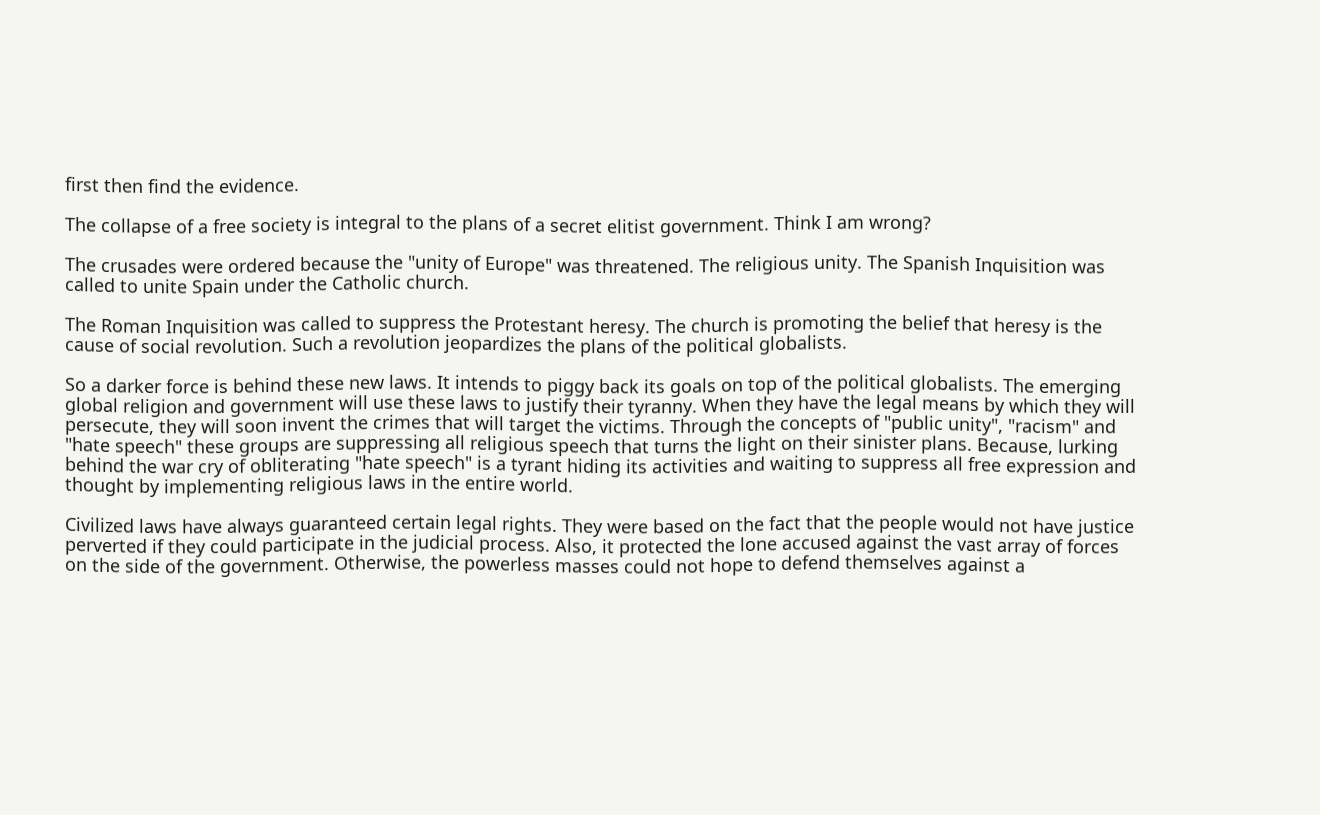first then find the evidence.

The collapse of a free society is integral to the plans of a secret elitist government. Think I am wrong?

The crusades were ordered because the "unity of Europe" was threatened. The religious unity. The Spanish Inquisition was called to unite Spain under the Catholic church.

The Roman Inquisition was called to suppress the Protestant heresy. The church is promoting the belief that heresy is the cause of social revolution. Such a revolution jeopardizes the plans of the political globalists.

So a darker force is behind these new laws. It intends to piggy back its goals on top of the political globalists. The emerging global religion and government will use these laws to justify their tyranny. When they have the legal means by which they will persecute, they will soon invent the crimes that will target the victims. Through the concepts of "public unity", "racism" and "hate speech" these groups are suppressing all religious speech that turns the light on their sinister plans. Because, lurking behind the war cry of obliterating "hate speech" is a tyrant hiding its activities and waiting to suppress all free expression and thought by implementing religious laws in the entire world.

Civilized laws have always guaranteed certain legal rights. They were based on the fact that the people would not have justice perverted if they could participate in the judicial process. Also, it protected the lone accused against the vast array of forces on the side of the government. Otherwise, the powerless masses could not hope to defend themselves against a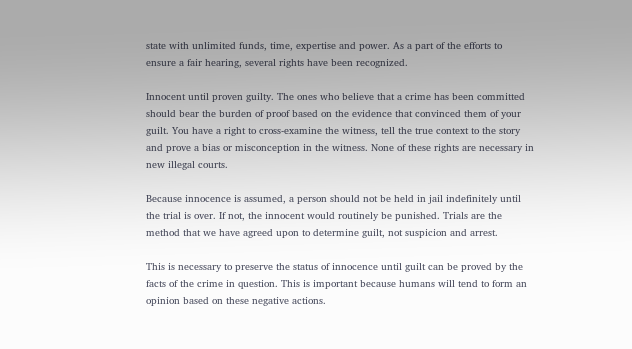state with unlimited funds, time, expertise and power. As a part of the efforts to ensure a fair hearing, several rights have been recognized.

Innocent until proven guilty. The ones who believe that a crime has been committed should bear the burden of proof based on the evidence that convinced them of your guilt. You have a right to cross-examine the witness, tell the true context to the story and prove a bias or misconception in the witness. None of these rights are necessary in new illegal courts.

Because innocence is assumed, a person should not be held in jail indefinitely until the trial is over. If not, the innocent would routinely be punished. Trials are the method that we have agreed upon to determine guilt, not suspicion and arrest.

This is necessary to preserve the status of innocence until guilt can be proved by the facts of the crime in question. This is important because humans will tend to form an opinion based on these negative actions.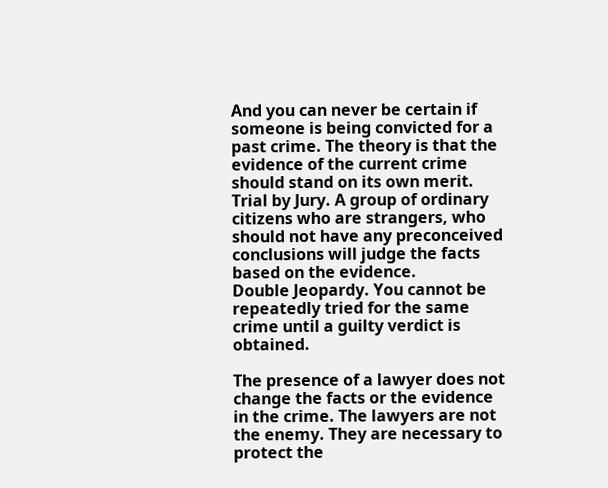And you can never be certain if someone is being convicted for a past crime. The theory is that the evidence of the current crime should stand on its own merit.
Trial by Jury. A group of ordinary citizens who are strangers, who should not have any preconceived conclusions will judge the facts based on the evidence.
Double Jeopardy. You cannot be repeatedly tried for the same crime until a guilty verdict is obtained.

The presence of a lawyer does not change the facts or the evidence in the crime. The lawyers are not the enemy. They are necessary to protect the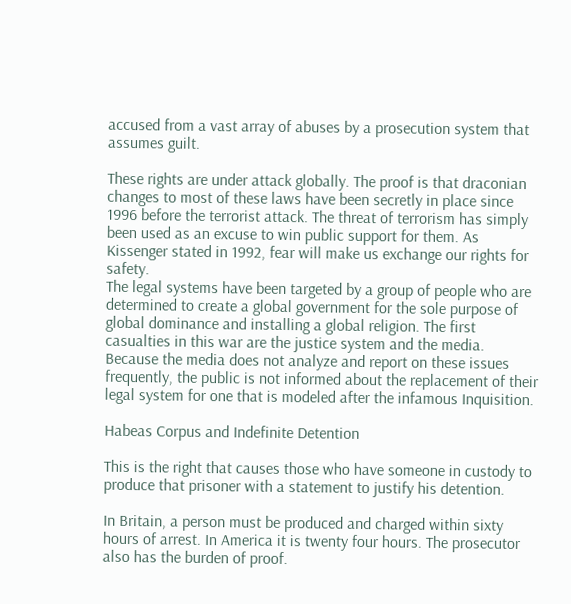accused from a vast array of abuses by a prosecution system that assumes guilt.

These rights are under attack globally. The proof is that draconian changes to most of these laws have been secretly in place since 1996 before the terrorist attack. The threat of terrorism has simply been used as an excuse to win public support for them. As Kissenger stated in 1992, fear will make us exchange our rights for safety.
The legal systems have been targeted by a group of people who are determined to create a global government for the sole purpose of global dominance and installing a global religion. The first casualties in this war are the justice system and the media. Because the media does not analyze and report on these issues frequently, the public is not informed about the replacement of their legal system for one that is modeled after the infamous Inquisition.

Habeas Corpus and Indefinite Detention

This is the right that causes those who have someone in custody to produce that prisoner with a statement to justify his detention.

In Britain, a person must be produced and charged within sixty hours of arrest. In America it is twenty four hours. The prosecutor also has the burden of proof.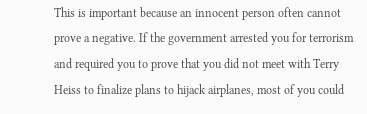This is important because an innocent person often cannot prove a negative. If the government arrested you for terrorism and required you to prove that you did not meet with Terry Heiss to finalize plans to hijack airplanes, most of you could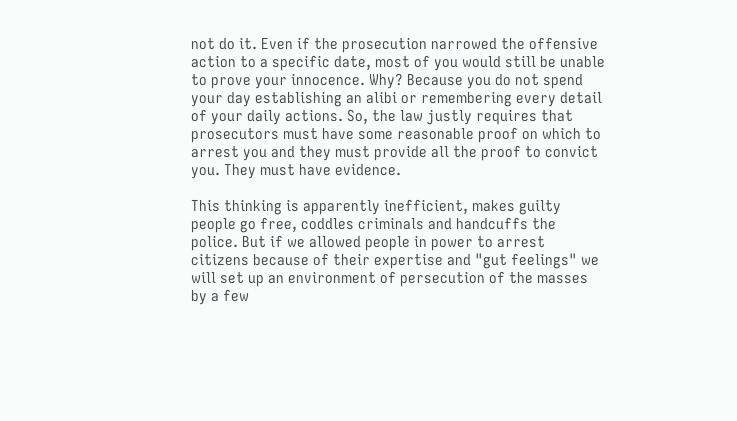not do it. Even if the prosecution narrowed the offensive action to a specific date, most of you would still be unable to prove your innocence. Why? Because you do not spend your day establishing an alibi or remembering every detail of your daily actions. So, the law justly requires that prosecutors must have some reasonable proof on which to arrest you and they must provide all the proof to convict you. They must have evidence.

This thinking is apparently inefficient, makes guilty people go free, coddles criminals and handcuffs the police. But if we allowed people in power to arrest citizens because of their expertise and "gut feelings" we will set up an environment of persecution of the masses by a few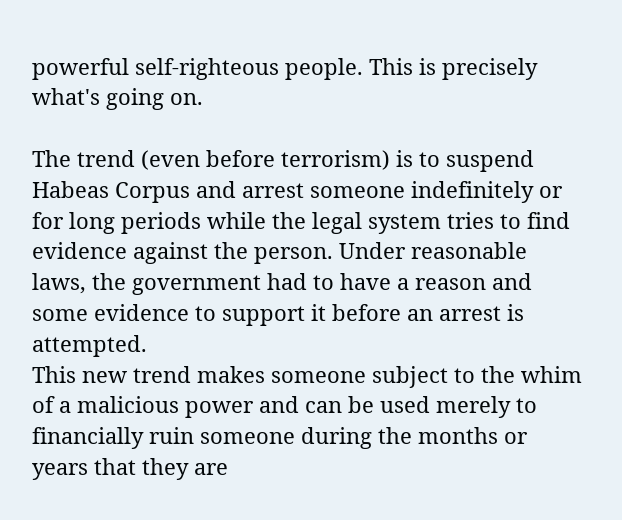powerful self-righteous people. This is precisely what's going on.

The trend (even before terrorism) is to suspend Habeas Corpus and arrest someone indefinitely or for long periods while the legal system tries to find evidence against the person. Under reasonable laws, the government had to have a reason and some evidence to support it before an arrest is attempted.
This new trend makes someone subject to the whim of a malicious power and can be used merely to financially ruin someone during the months or years that they are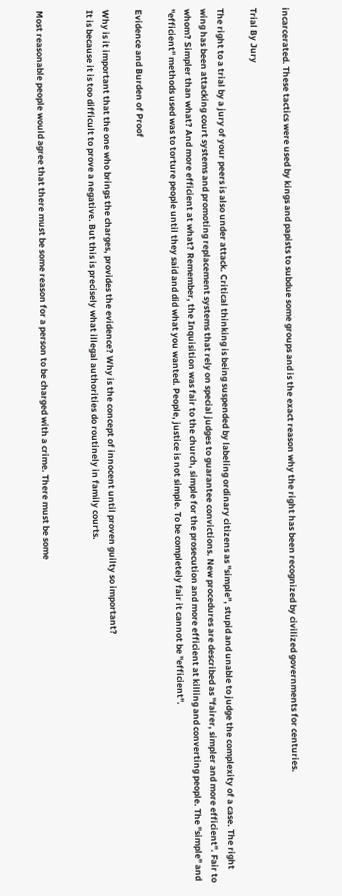incarcerated. These tactics were used by kings and papists to subdue some groups and is the exact reason why the right has been recognized by civilized governments for centuries.

Trial By Jury

The right to a trial by a jury of your peers is also under attack. Critical thinking is being suspended by labeling ordinary citizens as "simple", stupid and unable to judge the complexity of a case. The right wing has been attacking court systems and promoting replacement systems that rely on special judges to guarantee convictions. New procedures are described as "fairer, simpler and more efficient". Fair to whom? Simpler than what? And more efficient at what? Remember, the Inquisition was fair to the church, simple for the prosecution and more efficient at killing and converting people. The "simple" and "efficient" methods used was to torture people until they said and did what you wanted. People, justice is not simple. To be completely fair it cannot be "efficient".

Evidence and Burden of Proof

Why is it important that the one who brings the charges, provides the evidence? Why is the concept of innocent until proven guilty so important?
It is because it is too difficult to prove a negative. But this is precisely what illegal authorities do routinely in family courts.


Most reasonable people would agree that there must be some reason for a person to be charged with a crime. There must be some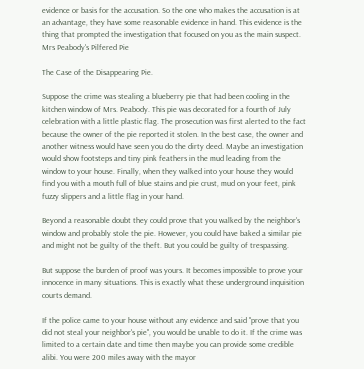evidence or basis for the accusation. So the one who makes the accusation is at an advantage, they have some reasonable evidence in hand. This evidence is the thing that prompted the investigation that focused on you as the main suspect. Mrs Peabody's Pilfered Pie

The Case of the Disappearing Pie.

Suppose the crime was stealing a blueberry pie that had been cooling in the kitchen window of Mrs. Peabody. This pie was decorated for a fourth of July celebration with a little plastic flag. The prosecution was first alerted to the fact because the owner of the pie reported it stolen. In the best case, the owner and another witness would have seen you do the dirty deed. Maybe an investigation would show footsteps and tiny pink feathers in the mud leading from the window to your house. Finally, when they walked into your house they would find you with a mouth full of blue stains and pie crust, mud on your feet, pink fuzzy slippers and a little flag in your hand.

Beyond a reasonable doubt they could prove that you walked by the neighbor's window and probably stole the pie. However, you could have baked a similar pie and might not be guilty of the theft. But you could be guilty of trespassing.

But suppose the burden of proof was yours. It becomes impossible to prove your innocence in many situations. This is exactly what these underground inquisition courts demand.

If the police came to your house without any evidence and said "prove that you did not steal your neighbor's pie", you would be unable to do it. If the crime was limited to a certain date and time then maybe you can provide some credible alibi. You were 200 miles away with the mayor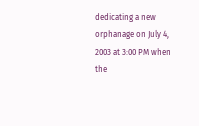dedicating a new orphanage on July 4, 2003 at 3:00 PM when the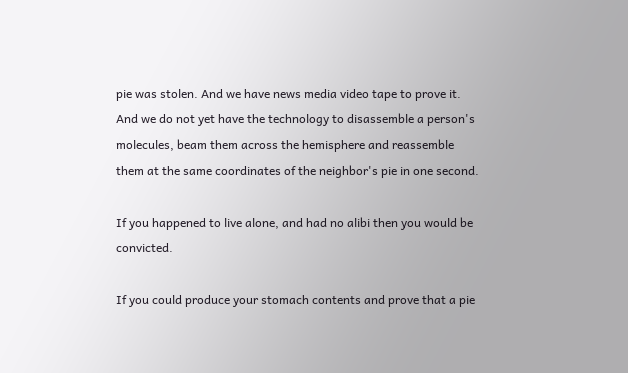pie was stolen. And we have news media video tape to prove it.
And we do not yet have the technology to disassemble a person's molecules, beam them across the hemisphere and reassemble them at the same coordinates of the neighbor's pie in one second.

If you happened to live alone, and had no alibi then you would be convicted.

If you could produce your stomach contents and prove that a pie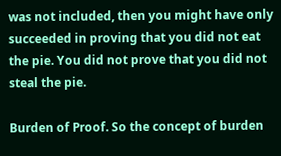was not included, then you might have only succeeded in proving that you did not eat the pie. You did not prove that you did not steal the pie.

Burden of Proof. So the concept of burden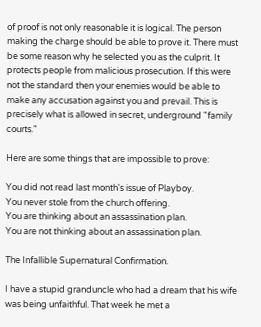of proof is not only reasonable it is logical. The person making the charge should be able to prove it. There must be some reason why he selected you as the culprit. It protects people from malicious prosecution. If this were not the standard then your enemies would be able to make any accusation against you and prevail. This is precisely what is allowed in secret, underground "family courts."

Here are some things that are impossible to prove:

You did not read last month's issue of Playboy.
You never stole from the church offering.
You are thinking about an assassination plan.
You are not thinking about an assassination plan.

The Infallible Supernatural Confirmation.

I have a stupid granduncle who had a dream that his wife was being unfaithful. That week he met a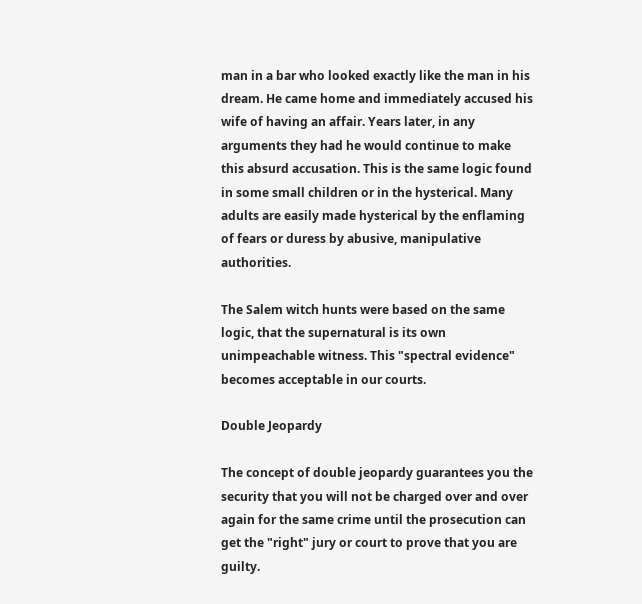man in a bar who looked exactly like the man in his dream. He came home and immediately accused his wife of having an affair. Years later, in any arguments they had he would continue to make this absurd accusation. This is the same logic found in some small children or in the hysterical. Many adults are easily made hysterical by the enflaming of fears or duress by abusive, manipulative authorities.

The Salem witch hunts were based on the same logic, that the supernatural is its own unimpeachable witness. This "spectral evidence" becomes acceptable in our courts.

Double Jeopardy

The concept of double jeopardy guarantees you the security that you will not be charged over and over again for the same crime until the prosecution can get the "right" jury or court to prove that you are guilty.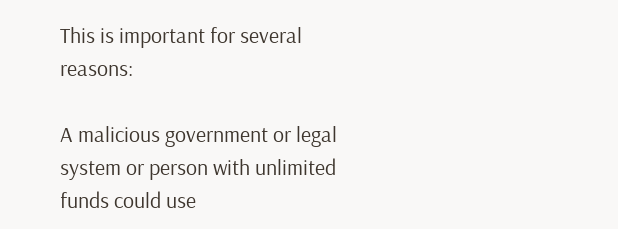This is important for several reasons:

A malicious government or legal system or person with unlimited funds could use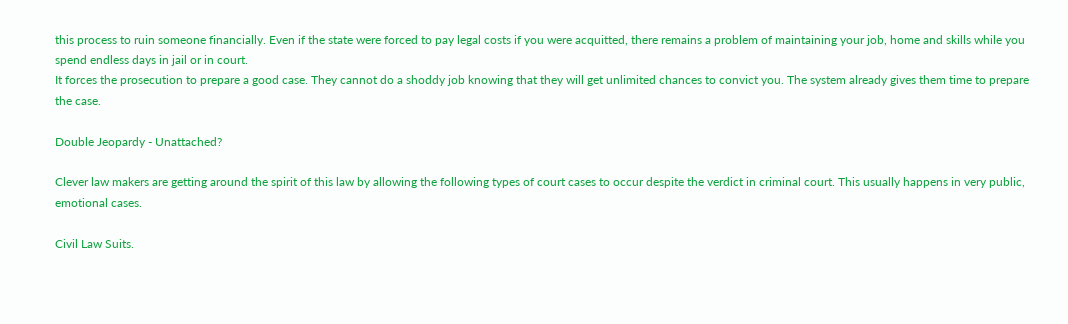this process to ruin someone financially. Even if the state were forced to pay legal costs if you were acquitted, there remains a problem of maintaining your job, home and skills while you spend endless days in jail or in court.
It forces the prosecution to prepare a good case. They cannot do a shoddy job knowing that they will get unlimited chances to convict you. The system already gives them time to prepare the case.

Double Jeopardy - Unattached?

Clever law makers are getting around the spirit of this law by allowing the following types of court cases to occur despite the verdict in criminal court. This usually happens in very public, emotional cases.

Civil Law Suits.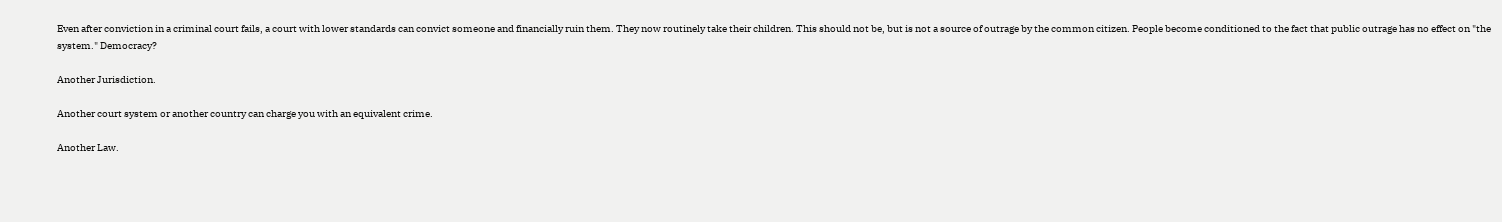Even after conviction in a criminal court fails, a court with lower standards can convict someone and financially ruin them. They now routinely take their children. This should not be, but is not a source of outrage by the common citizen. People become conditioned to the fact that public outrage has no effect on "the system." Democracy?

Another Jurisdiction.

Another court system or another country can charge you with an equivalent crime.

Another Law.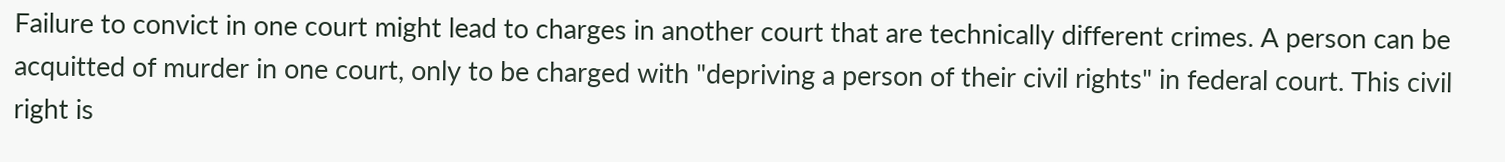Failure to convict in one court might lead to charges in another court that are technically different crimes. A person can be acquitted of murder in one court, only to be charged with "depriving a person of their civil rights" in federal court. This civil right is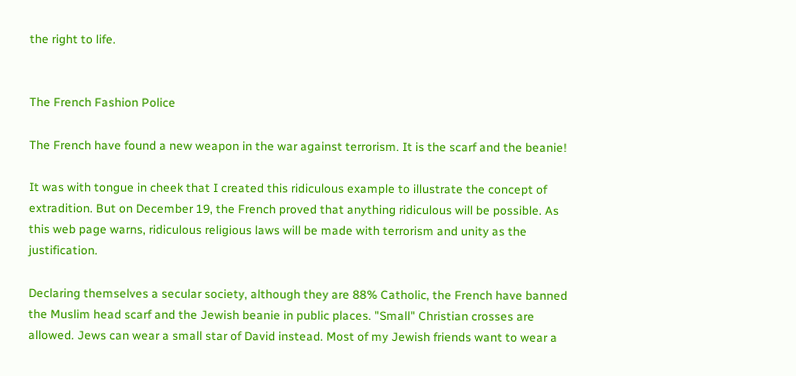the right to life.


The French Fashion Police

The French have found a new weapon in the war against terrorism. It is the scarf and the beanie!

It was with tongue in cheek that I created this ridiculous example to illustrate the concept of extradition. But on December 19, the French proved that anything ridiculous will be possible. As this web page warns, ridiculous religious laws will be made with terrorism and unity as the justification.

Declaring themselves a secular society, although they are 88% Catholic, the French have banned the Muslim head scarf and the Jewish beanie in public places. "Small" Christian crosses are allowed. Jews can wear a small star of David instead. Most of my Jewish friends want to wear a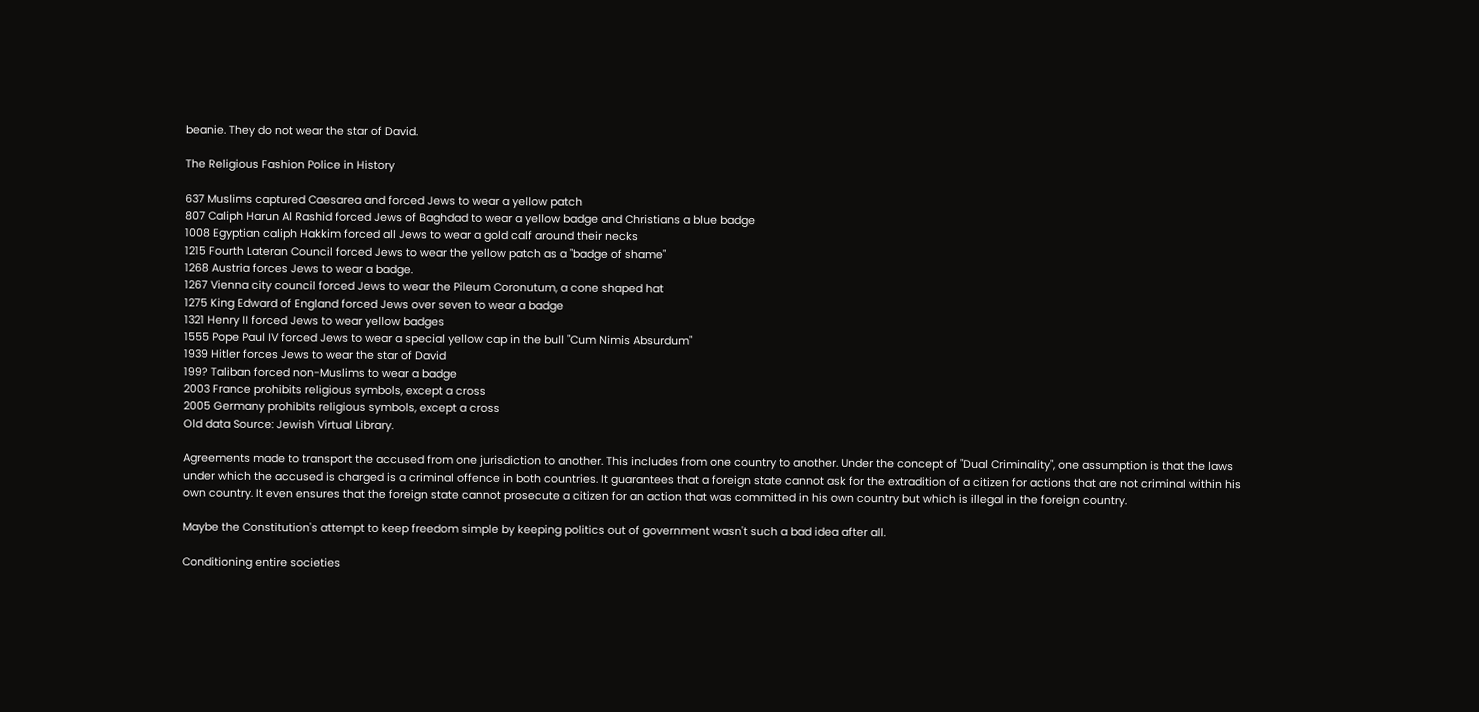beanie. They do not wear the star of David.

The Religious Fashion Police in History

637 Muslims captured Caesarea and forced Jews to wear a yellow patch
807 Caliph Harun Al Rashid forced Jews of Baghdad to wear a yellow badge and Christians a blue badge
1008 Egyptian caliph Hakkim forced all Jews to wear a gold calf around their necks
1215 Fourth Lateran Council forced Jews to wear the yellow patch as a "badge of shame"
1268 Austria forces Jews to wear a badge.
1267 Vienna city council forced Jews to wear the Pileum Coronutum, a cone shaped hat
1275 King Edward of England forced Jews over seven to wear a badge
1321 Henry II forced Jews to wear yellow badges
1555 Pope Paul IV forced Jews to wear a special yellow cap in the bull "Cum Nimis Absurdum"
1939 Hitler forces Jews to wear the star of David
199? Taliban forced non-Muslims to wear a badge
2003 France prohibits religious symbols, except a cross
2005 Germany prohibits religious symbols, except a cross
Old data Source: Jewish Virtual Library.

Agreements made to transport the accused from one jurisdiction to another. This includes from one country to another. Under the concept of "Dual Criminality", one assumption is that the laws under which the accused is charged is a criminal offence in both countries. It guarantees that a foreign state cannot ask for the extradition of a citizen for actions that are not criminal within his own country. It even ensures that the foreign state cannot prosecute a citizen for an action that was committed in his own country but which is illegal in the foreign country.

Maybe the Constitution's attempt to keep freedom simple by keeping politics out of government wasn't such a bad idea after all.

Conditioning entire societies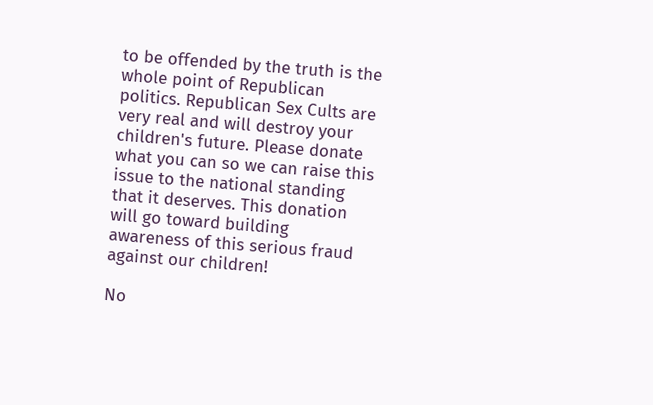to be offended by the truth is the whole point of Republican politics. Republican Sex Cults are very real and will destroy your children's future. Please donate what you can so we can raise this issue to the national standing that it deserves. This donation will go toward building awareness of this serious fraud against our children!

No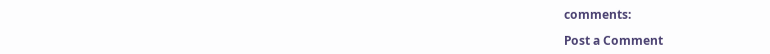comments:

Post a Comment